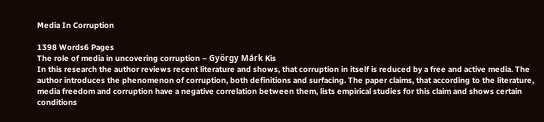Media In Corruption

1398 Words6 Pages
The role of media in uncovering corruption – György Márk Kis
In this research the author reviews recent literature and shows, that corruption in itself is reduced by a free and active media. The author introduces the phenomenon of corruption, both definitions and surfacing. The paper claims, that according to the literature, media freedom and corruption have a negative correlation between them, lists empirical studies for this claim and shows certain conditions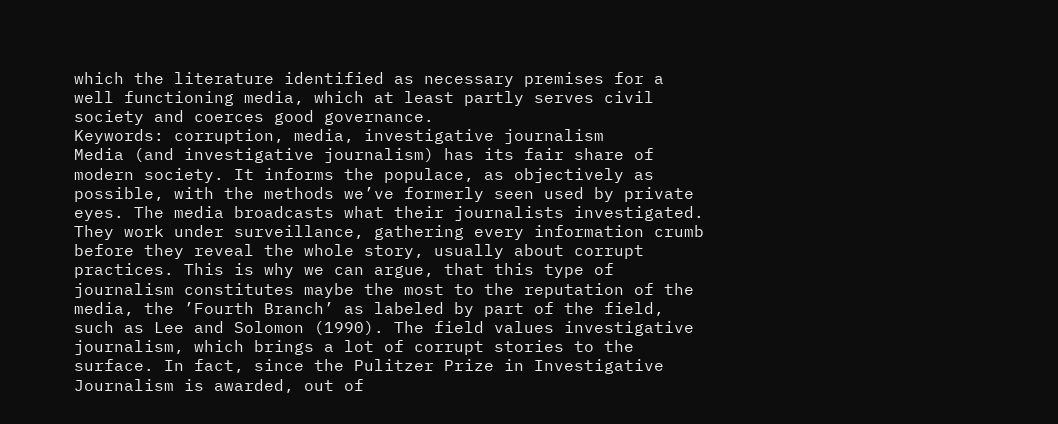which the literature identified as necessary premises for a well functioning media, which at least partly serves civil society and coerces good governance.
Keywords: corruption, media, investigative journalism
Media (and investigative journalism) has its fair share of modern society. It informs the populace, as objectively as possible, with the methods we’ve formerly seen used by private eyes. The media broadcasts what their journalists investigated. They work under surveillance, gathering every information crumb before they reveal the whole story, usually about corrupt practices. This is why we can argue, that this type of journalism constitutes maybe the most to the reputation of the media, the ’Fourth Branch’ as labeled by part of the field, such as Lee and Solomon (1990). The field values investigative journalism, which brings a lot of corrupt stories to the surface. In fact, since the Pulitzer Prize in Investigative Journalism is awarded, out of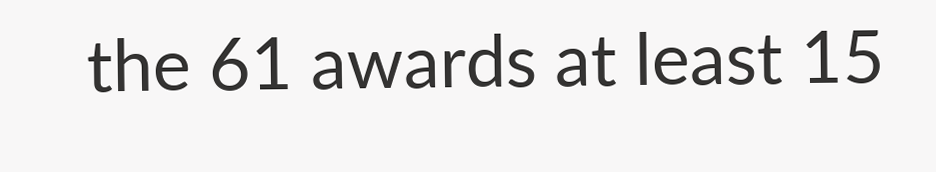the 61 awards at least 15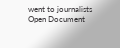went to journalists
Open Document